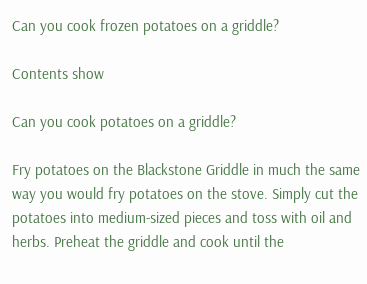Can you cook frozen potatoes on a griddle?

Contents show

Can you cook potatoes on a griddle?

Fry potatoes on the Blackstone Griddle in much the same way you would fry potatoes on the stove. Simply cut the potatoes into medium-sized pieces and toss with oil and herbs. Preheat the griddle and cook until the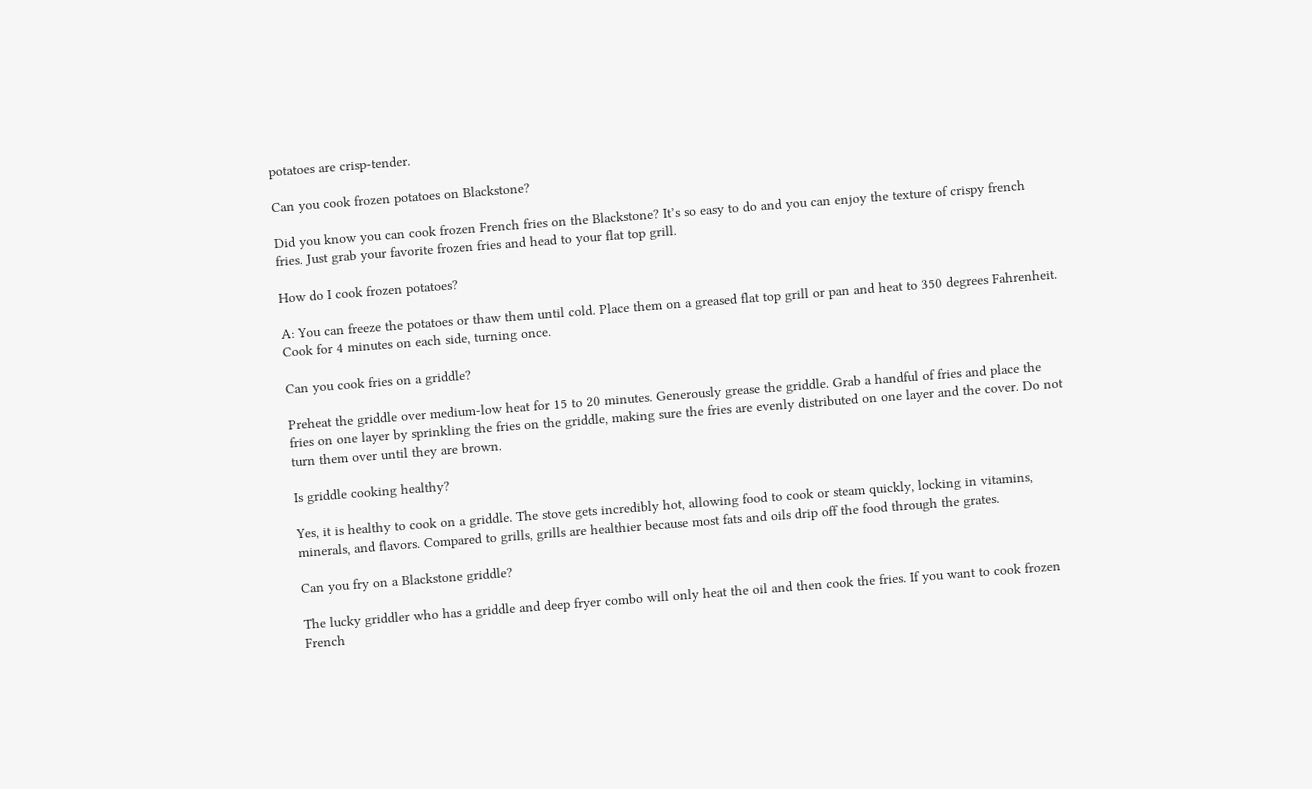potatoes are crisp-tender.

Can you cook frozen potatoes on Blackstone?

Did you know you can cook frozen French fries on the Blackstone? It’s so easy to do and you can enjoy the texture of crispy french fries. Just grab your favorite frozen fries and head to your flat top grill.

How do I cook frozen potatoes?

A: You can freeze the potatoes or thaw them until cold. Place them on a greased flat top grill or pan and heat to 350 degrees Fahrenheit. Cook for 4 minutes on each side, turning once.

Can you cook fries on a griddle?

Preheat the griddle over medium-low heat for 15 to 20 minutes. Generously grease the griddle. Grab a handful of fries and place the fries on one layer by sprinkling the fries on the griddle, making sure the fries are evenly distributed on one layer and the cover. Do not turn them over until they are brown.

Is griddle cooking healthy?

Yes, it is healthy to cook on a griddle. The stove gets incredibly hot, allowing food to cook or steam quickly, locking in vitamins, minerals, and flavors. Compared to grills, grills are healthier because most fats and oils drip off the food through the grates.

Can you fry on a Blackstone griddle?

The lucky griddler who has a griddle and deep fryer combo will only heat the oil and then cook the fries. If you want to cook frozen French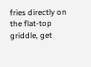fries directly on the flat-top griddle, get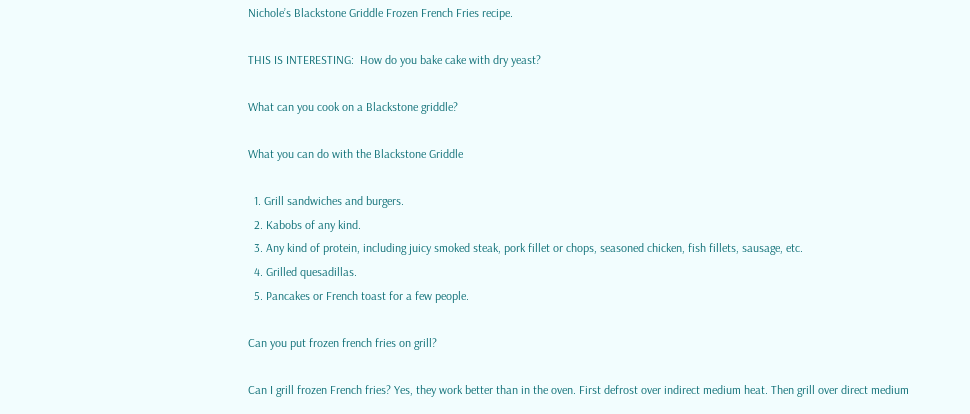Nichole’s Blackstone Griddle Frozen French Fries recipe.

THIS IS INTERESTING:  How do you bake cake with dry yeast?

What can you cook on a Blackstone griddle?

What you can do with the Blackstone Griddle

  1. Grill sandwiches and burgers.
  2. Kabobs of any kind.
  3. Any kind of protein, including juicy smoked steak, pork fillet or chops, seasoned chicken, fish fillets, sausage, etc.
  4. Grilled quesadillas.
  5. Pancakes or French toast for a few people.

Can you put frozen french fries on grill?

Can I grill frozen French fries? Yes, they work better than in the oven. First defrost over indirect medium heat. Then grill over direct medium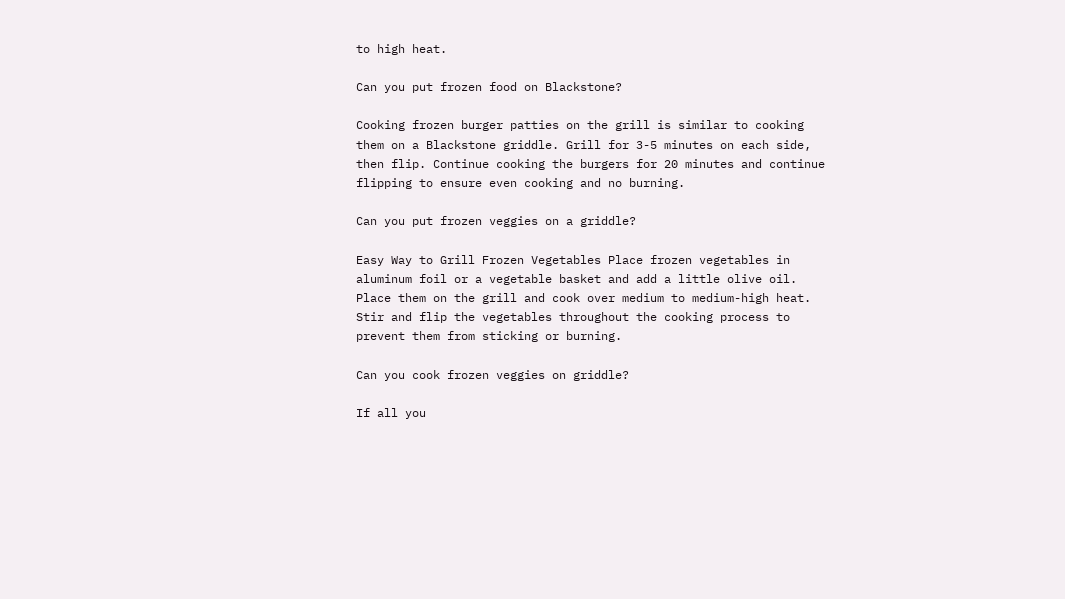to high heat.

Can you put frozen food on Blackstone?

Cooking frozen burger patties on the grill is similar to cooking them on a Blackstone griddle. Grill for 3-5 minutes on each side, then flip. Continue cooking the burgers for 20 minutes and continue flipping to ensure even cooking and no burning.

Can you put frozen veggies on a griddle?

Easy Way to Grill Frozen Vegetables Place frozen vegetables in aluminum foil or a vegetable basket and add a little olive oil. Place them on the grill and cook over medium to medium-high heat. Stir and flip the vegetables throughout the cooking process to prevent them from sticking or burning.

Can you cook frozen veggies on griddle?

If all you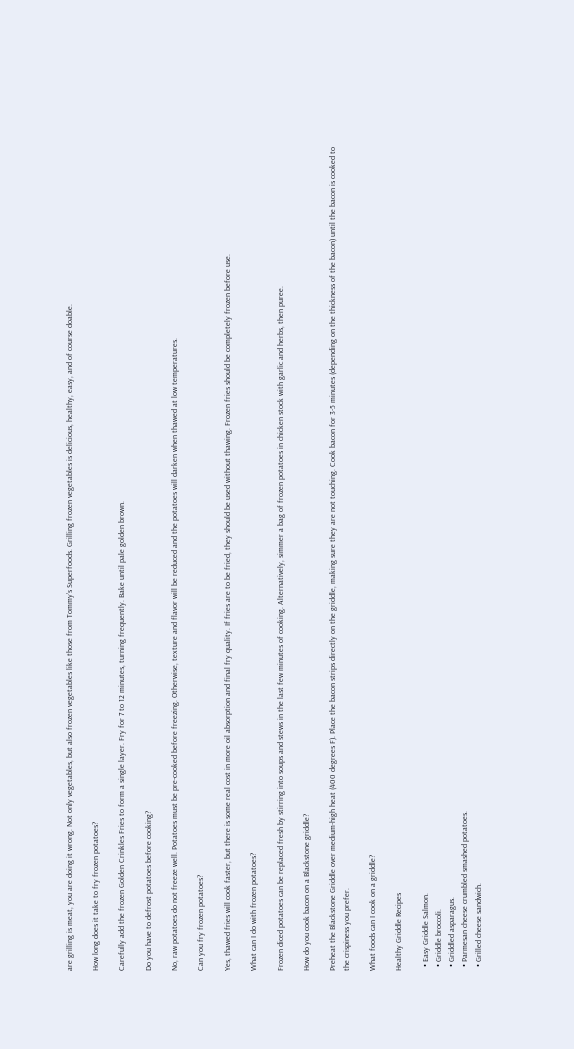are grilling is meat, you are doing it wrong. Not only vegetables, but also frozen vegetables like those from Tommy’s Superfoods. Grilling frozen vegetables is delicious, healthy, easy, and of course doable.

How long does it take to fry frozen potatoes?

Carefully add the frozen Golden Crinkles Fries to form a single layer. Fry for 7 to 12 minutes, turning frequently. Bake until pale golden brown.

Do you have to defrost potatoes before cooking?

No, raw potatoes do not freeze well. Potatoes must be pre-cooked before freezing. Otherwise, texture and flavor will be reduced and the potatoes will darken when thawed at low temperatures.

Can you fry frozen potatoes?

Yes, thawed fries will cook faster, but there is some real cost in more oil absorption and final fry quality. If fries are to be fried, they should be used without thawing. Frozen fries should be completely frozen before use.

What can I do with frozen potatoes?

Frozen diced potatoes can be replaced fresh by stirring into soups and stews in the last few minutes of cooking. Alternatively, simmer a bag of frozen potatoes in chicken stock with garlic and herbs, then puree.

How do you cook bacon on a Blackstone griddle?

Preheat the Blackstone Griddle over medium-high heat (400 degrees F). Place the bacon strips directly on the griddle, making sure they are not touching. Cook bacon for 3-5 minutes (depending on the thickness of the bacon) until the bacon is cooked to the crispiness you prefer.

What foods can I cook on a griddle?

Healthy Griddle Recipes

  • Easy Griddle Salmon.
  • Griddle broccoli.
  • Griddled asparagus.
  • Parmesan cheese crumbled smashed potatoes.
  • Grilled cheese sandwich.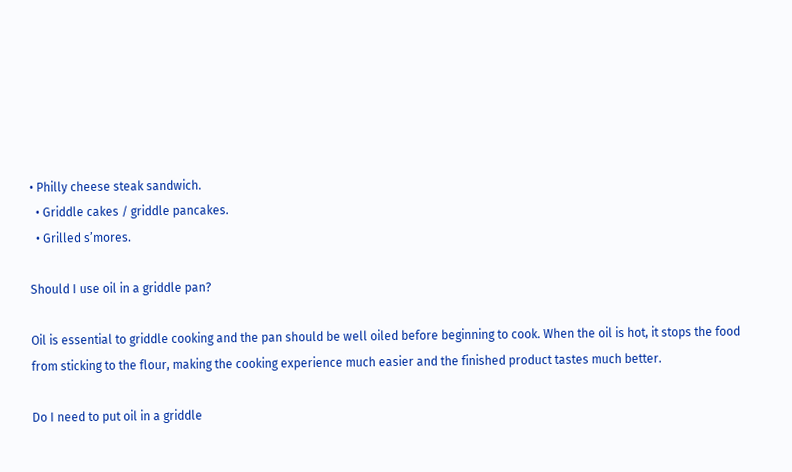• Philly cheese steak sandwich.
  • Griddle cakes / griddle pancakes.
  • Grilled s’mores.

Should I use oil in a griddle pan?

Oil is essential to griddle cooking and the pan should be well oiled before beginning to cook. When the oil is hot, it stops the food from sticking to the flour, making the cooking experience much easier and the finished product tastes much better.

Do I need to put oil in a griddle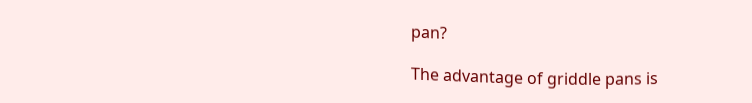pan?

The advantage of griddle pans is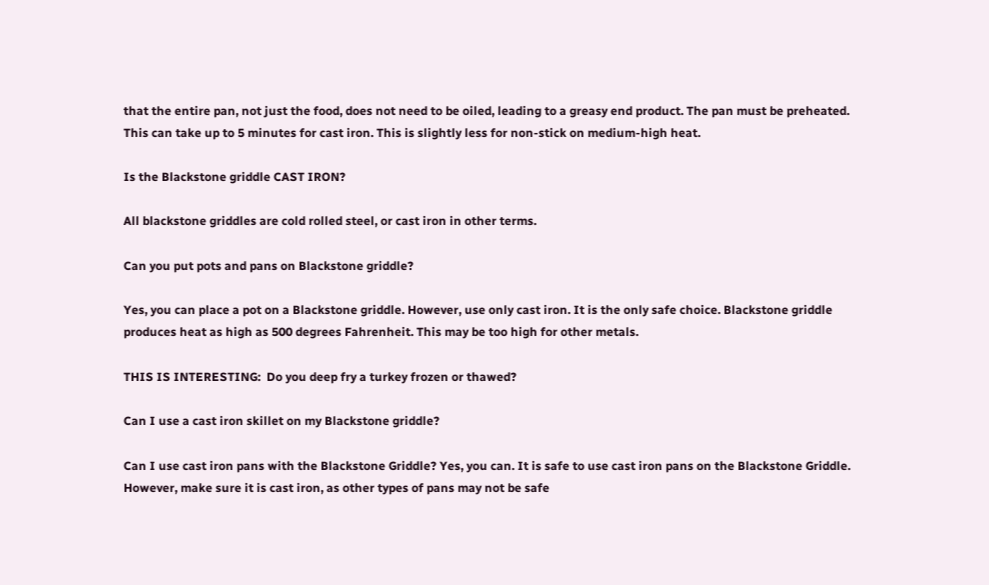that the entire pan, not just the food, does not need to be oiled, leading to a greasy end product. The pan must be preheated. This can take up to 5 minutes for cast iron. This is slightly less for non-stick on medium-high heat.

Is the Blackstone griddle CAST IRON?

All blackstone griddles are cold rolled steel, or cast iron in other terms.

Can you put pots and pans on Blackstone griddle?

Yes, you can place a pot on a Blackstone griddle. However, use only cast iron. It is the only safe choice. Blackstone griddle produces heat as high as 500 degrees Fahrenheit. This may be too high for other metals.

THIS IS INTERESTING:  Do you deep fry a turkey frozen or thawed?

Can I use a cast iron skillet on my Blackstone griddle?

Can I use cast iron pans with the Blackstone Griddle? Yes, you can. It is safe to use cast iron pans on the Blackstone Griddle. However, make sure it is cast iron, as other types of pans may not be safe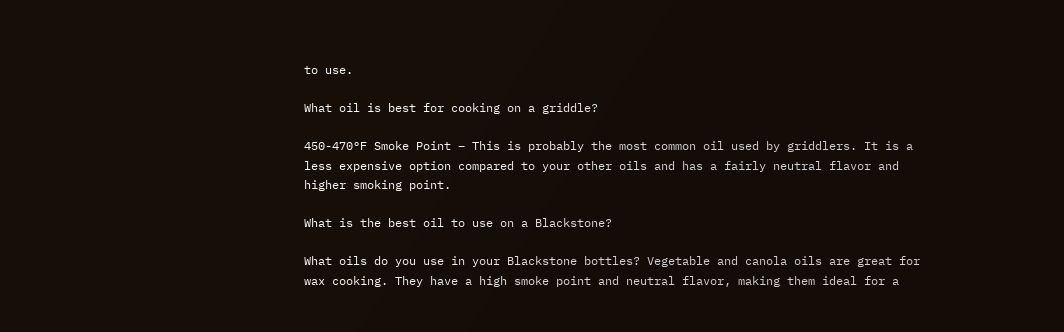to use.

What oil is best for cooking on a griddle?

450-470°F Smoke Point – This is probably the most common oil used by griddlers. It is a less expensive option compared to your other oils and has a fairly neutral flavor and higher smoking point.

What is the best oil to use on a Blackstone?

What oils do you use in your Blackstone bottles? Vegetable and canola oils are great for wax cooking. They have a high smoke point and neutral flavor, making them ideal for a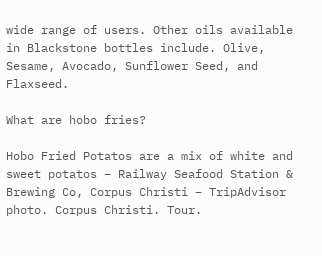wide range of users. Other oils available in Blackstone bottles include. Olive, Sesame, Avocado, Sunflower Seed, and Flaxseed.

What are hobo fries?

Hobo Fried Potatos are a mix of white and sweet potatos – Railway Seafood Station & Brewing Co, Corpus Christi – TripAdvisor photo. Corpus Christi. Tour.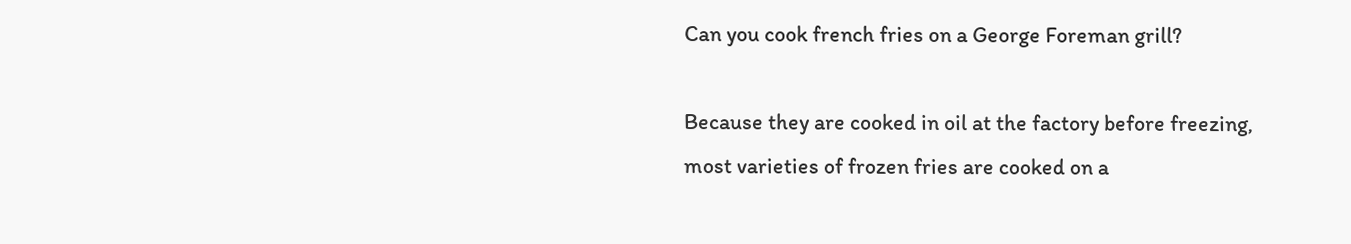Can you cook french fries on a George Foreman grill?

Because they are cooked in oil at the factory before freezing, most varieties of frozen fries are cooked on a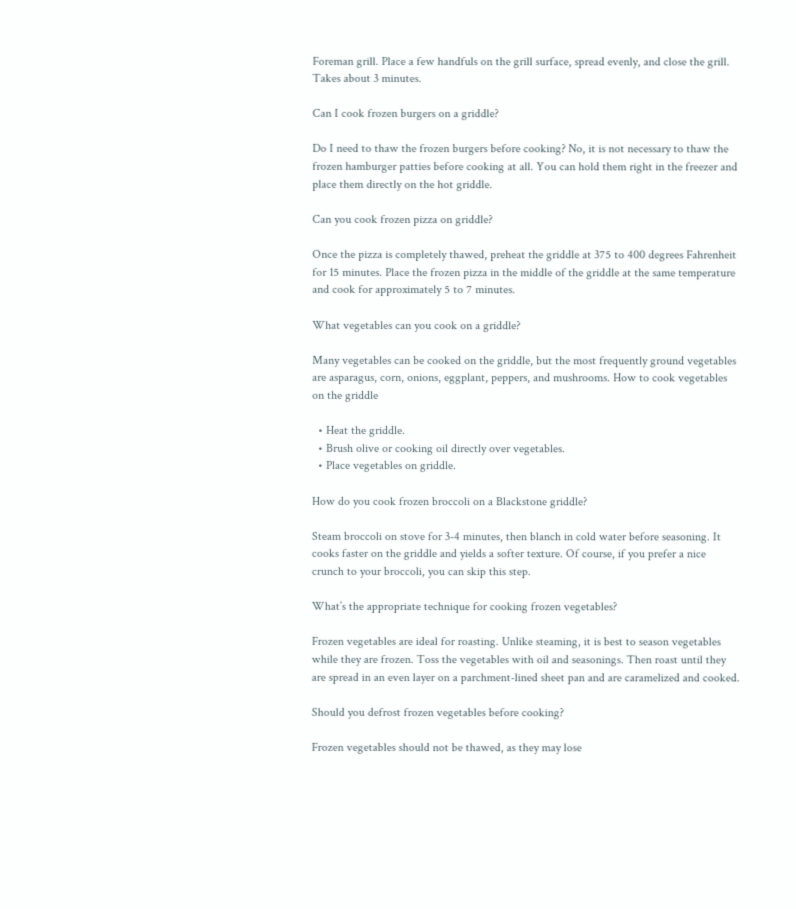Foreman grill. Place a few handfuls on the grill surface, spread evenly, and close the grill. Takes about 3 minutes.

Can I cook frozen burgers on a griddle?

Do I need to thaw the frozen burgers before cooking? No, it is not necessary to thaw the frozen hamburger patties before cooking at all. You can hold them right in the freezer and place them directly on the hot griddle.

Can you cook frozen pizza on griddle?

Once the pizza is completely thawed, preheat the griddle at 375 to 400 degrees Fahrenheit for 15 minutes. Place the frozen pizza in the middle of the griddle at the same temperature and cook for approximately 5 to 7 minutes.

What vegetables can you cook on a griddle?

Many vegetables can be cooked on the griddle, but the most frequently ground vegetables are asparagus, corn, onions, eggplant, peppers, and mushrooms. How to cook vegetables on the griddle

  • Heat the griddle.
  • Brush olive or cooking oil directly over vegetables.
  • Place vegetables on griddle.

How do you cook frozen broccoli on a Blackstone griddle?

Steam broccoli on stove for 3-4 minutes, then blanch in cold water before seasoning. It cooks faster on the griddle and yields a softer texture. Of course, if you prefer a nice crunch to your broccoli, you can skip this step.

What’s the appropriate technique for cooking frozen vegetables?

Frozen vegetables are ideal for roasting. Unlike steaming, it is best to season vegetables while they are frozen. Toss the vegetables with oil and seasonings. Then roast until they are spread in an even layer on a parchment-lined sheet pan and are caramelized and cooked.

Should you defrost frozen vegetables before cooking?

Frozen vegetables should not be thawed, as they may lose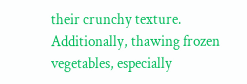their crunchy texture. Additionally, thawing frozen vegetables, especially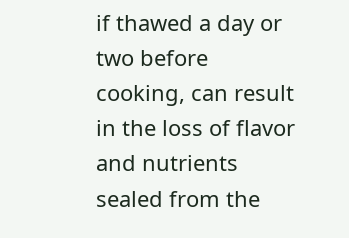if thawed a day or two before cooking, can result in the loss of flavor and nutrients sealed from the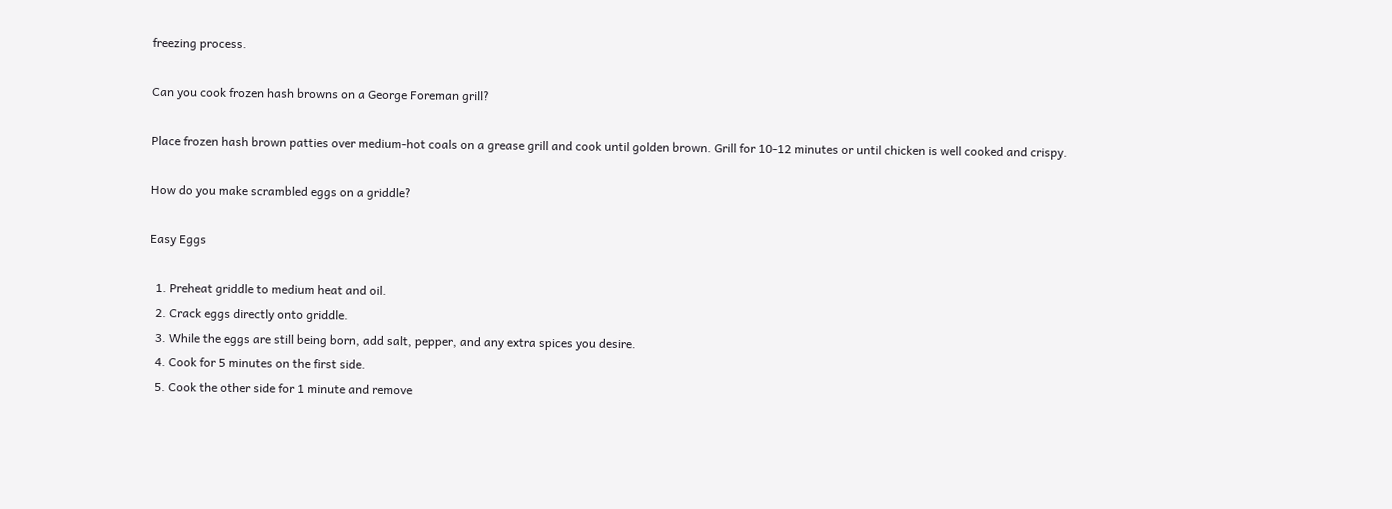freezing process.

Can you cook frozen hash browns on a George Foreman grill?

Place frozen hash brown patties over medium-hot coals on a grease grill and cook until golden brown. Grill for 10-12 minutes or until chicken is well cooked and crispy.

How do you make scrambled eggs on a griddle?

Easy Eggs

  1. Preheat griddle to medium heat and oil.
  2. Crack eggs directly onto griddle.
  3. While the eggs are still being born, add salt, pepper, and any extra spices you desire.
  4. Cook for 5 minutes on the first side.
  5. Cook the other side for 1 minute and remove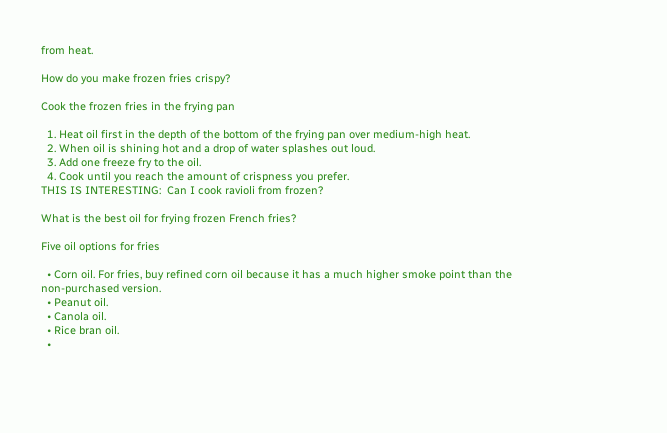from heat.

How do you make frozen fries crispy?

Cook the frozen fries in the frying pan

  1. Heat oil first in the depth of the bottom of the frying pan over medium-high heat.
  2. When oil is shining hot and a drop of water splashes out loud.
  3. Add one freeze fry to the oil.
  4. Cook until you reach the amount of crispness you prefer.
THIS IS INTERESTING:  Can I cook ravioli from frozen?

What is the best oil for frying frozen French fries?

Five oil options for fries

  • Corn oil. For fries, buy refined corn oil because it has a much higher smoke point than the non-purchased version.
  • Peanut oil.
  • Canola oil.
  • Rice bran oil.
  •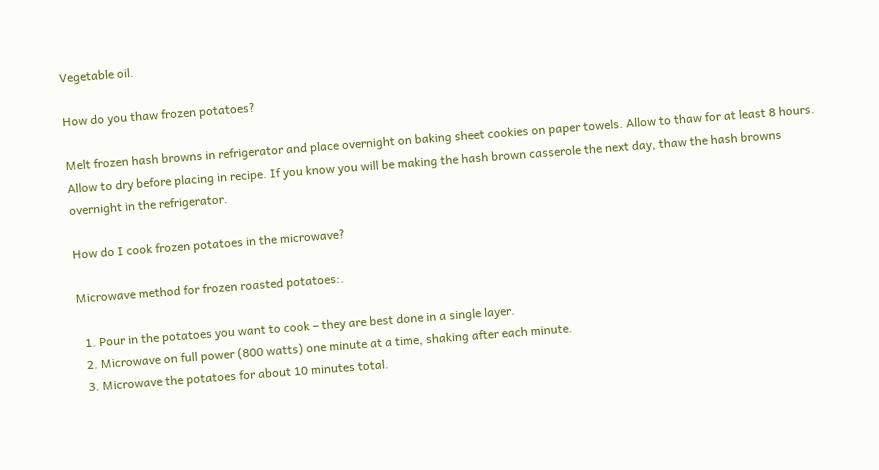Vegetable oil.

How do you thaw frozen potatoes?

Melt frozen hash browns in refrigerator and place overnight on baking sheet cookies on paper towels. Allow to thaw for at least 8 hours. Allow to dry before placing in recipe. If you know you will be making the hash brown casserole the next day, thaw the hash browns overnight in the refrigerator.

How do I cook frozen potatoes in the microwave?

Microwave method for frozen roasted potatoes:.

  1. Pour in the potatoes you want to cook – they are best done in a single layer.
  2. Microwave on full power (800 watts) one minute at a time, shaking after each minute.
  3. Microwave the potatoes for about 10 minutes total.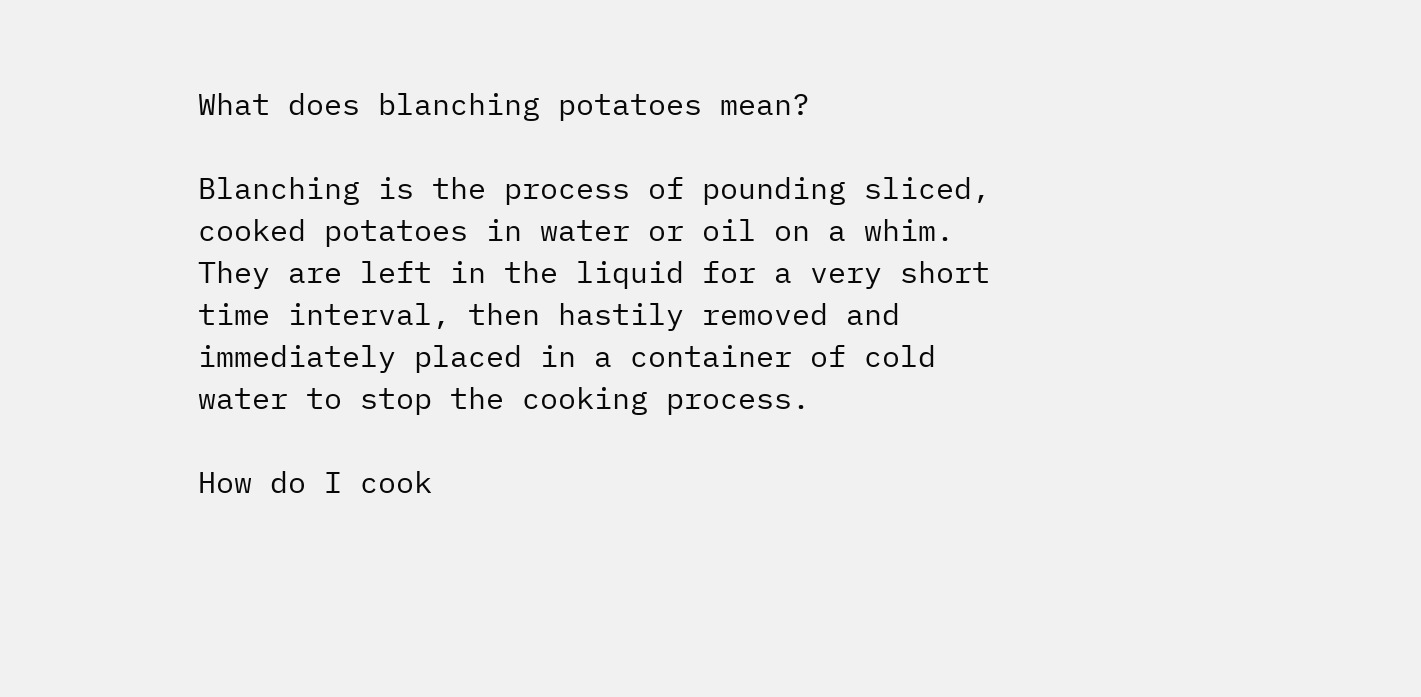What does blanching potatoes mean?

Blanching is the process of pounding sliced, cooked potatoes in water or oil on a whim. They are left in the liquid for a very short time interval, then hastily removed and immediately placed in a container of cold water to stop the cooking process.

How do I cook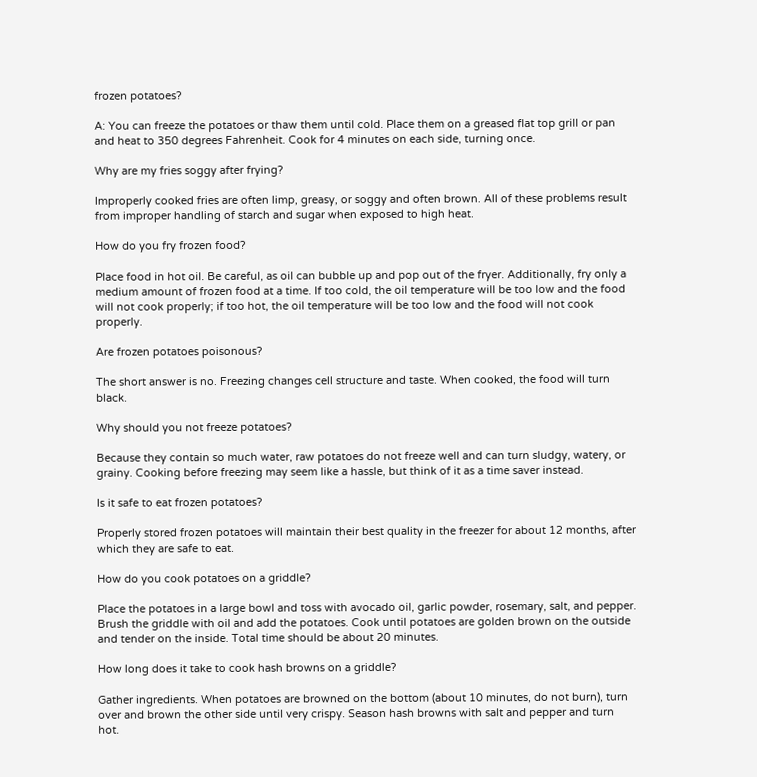frozen potatoes?

A: You can freeze the potatoes or thaw them until cold. Place them on a greased flat top grill or pan and heat to 350 degrees Fahrenheit. Cook for 4 minutes on each side, turning once.

Why are my fries soggy after frying?

Improperly cooked fries are often limp, greasy, or soggy and often brown. All of these problems result from improper handling of starch and sugar when exposed to high heat.

How do you fry frozen food?

Place food in hot oil. Be careful, as oil can bubble up and pop out of the fryer. Additionally, fry only a medium amount of frozen food at a time. If too cold, the oil temperature will be too low and the food will not cook properly; if too hot, the oil temperature will be too low and the food will not cook properly.

Are frozen potatoes poisonous?

The short answer is no. Freezing changes cell structure and taste. When cooked, the food will turn black.

Why should you not freeze potatoes?

Because they contain so much water, raw potatoes do not freeze well and can turn sludgy, watery, or grainy. Cooking before freezing may seem like a hassle, but think of it as a time saver instead.

Is it safe to eat frozen potatoes?

Properly stored frozen potatoes will maintain their best quality in the freezer for about 12 months, after which they are safe to eat.

How do you cook potatoes on a griddle?

Place the potatoes in a large bowl and toss with avocado oil, garlic powder, rosemary, salt, and pepper. Brush the griddle with oil and add the potatoes. Cook until potatoes are golden brown on the outside and tender on the inside. Total time should be about 20 minutes.

How long does it take to cook hash browns on a griddle?

Gather ingredients. When potatoes are browned on the bottom (about 10 minutes, do not burn), turn over and brown the other side until very crispy. Season hash browns with salt and pepper and turn hot.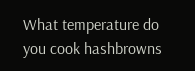What temperature do you cook hashbrowns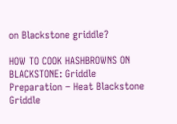on Blackstone griddle?

HOW TO COOK HASHBROWNS ON BLACKSTONE: Griddle Preparation – Heat Blackstone Griddle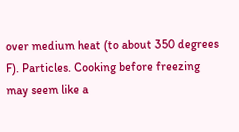over medium heat (to about 350 degrees F). Particles. Cooking before freezing may seem like a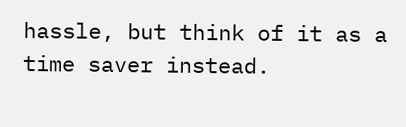hassle, but think of it as a time saver instead.